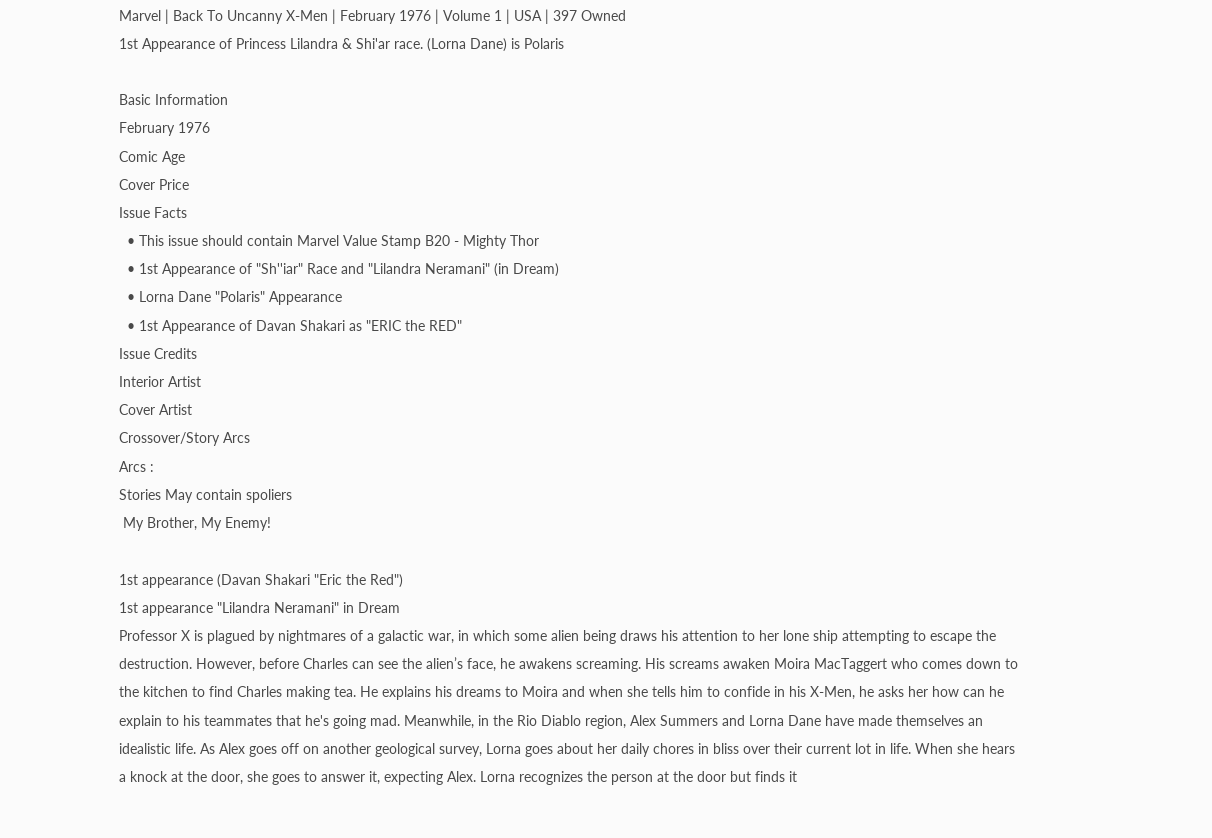Marvel | Back To Uncanny X-Men | February 1976 | Volume 1 | USA | 397 Owned
1st Appearance of Princess Lilandra & Shi'ar race. (Lorna Dane) is Polaris

Basic Information
February 1976
Comic Age
Cover Price
Issue Facts
  • This issue should contain Marvel Value Stamp B20 - Mighty Thor
  • 1st Appearance of "Sh''iar" Race and "Lilandra Neramani" (in Dream)
  • Lorna Dane "Polaris" Appearance
  • 1st Appearance of Davan Shakari as "ERIC the RED"
Issue Credits
Interior Artist
Cover Artist
Crossover/Story Arcs
Arcs :
Stories May contain spoliers
 My Brother, My Enemy!

1st appearance (Davan Shakari "Eric the Red")
1st appearance "Lilandra Neramani" in Dream
Professor X is plagued by nightmares of a galactic war, in which some alien being draws his attention to her lone ship attempting to escape the destruction. However, before Charles can see the alien’s face, he awakens screaming. His screams awaken Moira MacTaggert who comes down to the kitchen to find Charles making tea. He explains his dreams to Moira and when she tells him to confide in his X-Men, he asks her how can he explain to his teammates that he's going mad. Meanwhile, in the Rio Diablo region, Alex Summers and Lorna Dane have made themselves an idealistic life. As Alex goes off on another geological survey, Lorna goes about her daily chores in bliss over their current lot in life. When she hears a knock at the door, she goes to answer it, expecting Alex. Lorna recognizes the person at the door but finds it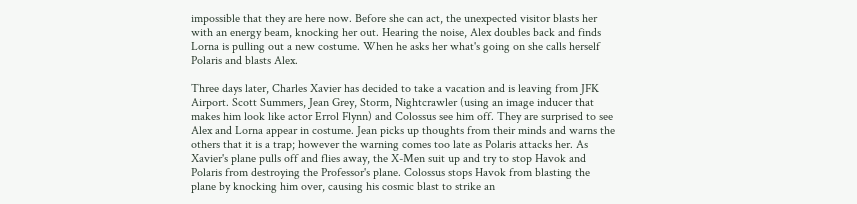impossible that they are here now. Before she can act, the unexpected visitor blasts her with an energy beam, knocking her out. Hearing the noise, Alex doubles back and finds Lorna is pulling out a new costume. When he asks her what's going on she calls herself Polaris and blasts Alex.

Three days later, Charles Xavier has decided to take a vacation and is leaving from JFK Airport. Scott Summers, Jean Grey, Storm, Nightcrawler (using an image inducer that makes him look like actor Errol Flynn) and Colossus see him off. They are surprised to see Alex and Lorna appear in costume. Jean picks up thoughts from their minds and warns the others that it is a trap; however the warning comes too late as Polaris attacks her. As Xavier's plane pulls off and flies away, the X-Men suit up and try to stop Havok and Polaris from destroying the Professor's plane. Colossus stops Havok from blasting the plane by knocking him over, causing his cosmic blast to strike an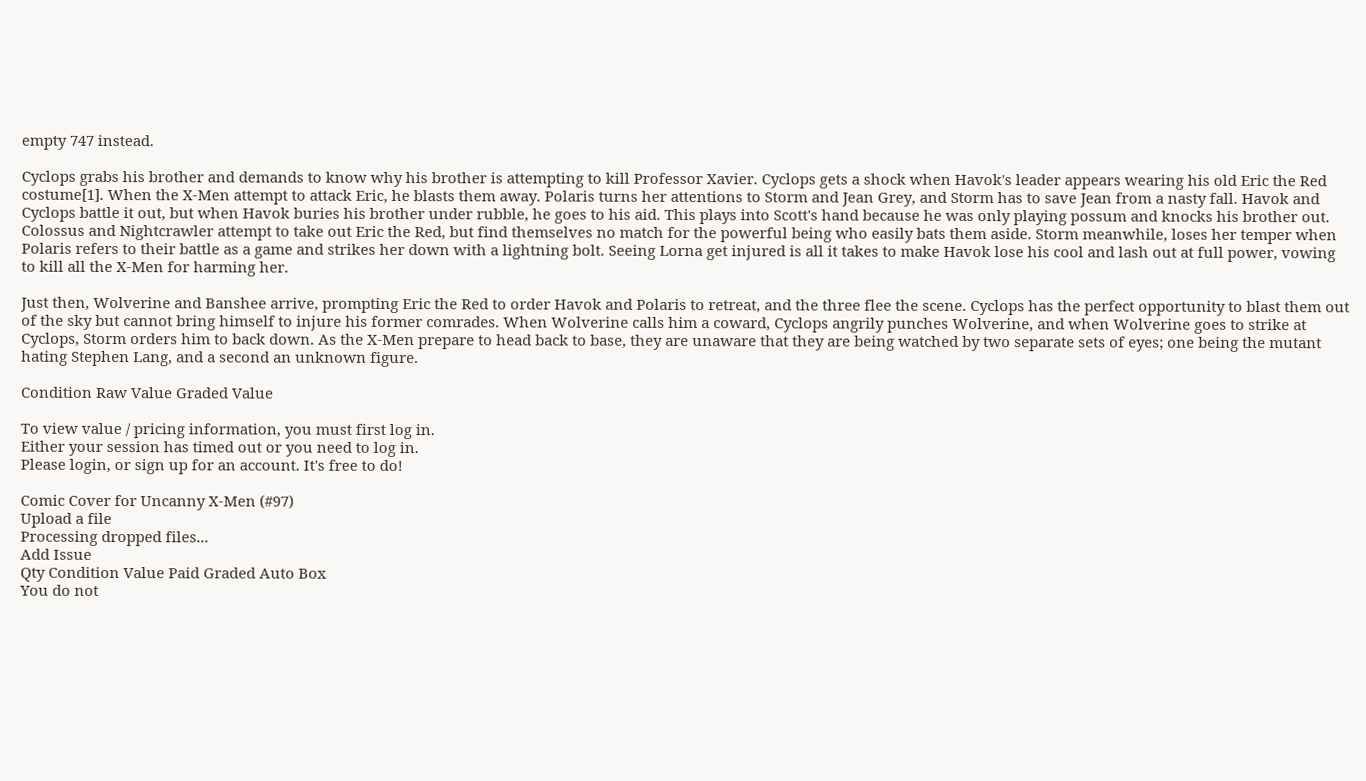empty 747 instead.

Cyclops grabs his brother and demands to know why his brother is attempting to kill Professor Xavier. Cyclops gets a shock when Havok's leader appears wearing his old Eric the Red costume[1]. When the X-Men attempt to attack Eric, he blasts them away. Polaris turns her attentions to Storm and Jean Grey, and Storm has to save Jean from a nasty fall. Havok and Cyclops battle it out, but when Havok buries his brother under rubble, he goes to his aid. This plays into Scott's hand because he was only playing possum and knocks his brother out. Colossus and Nightcrawler attempt to take out Eric the Red, but find themselves no match for the powerful being who easily bats them aside. Storm meanwhile, loses her temper when Polaris refers to their battle as a game and strikes her down with a lightning bolt. Seeing Lorna get injured is all it takes to make Havok lose his cool and lash out at full power, vowing to kill all the X-Men for harming her.

Just then, Wolverine and Banshee arrive, prompting Eric the Red to order Havok and Polaris to retreat, and the three flee the scene. Cyclops has the perfect opportunity to blast them out of the sky but cannot bring himself to injure his former comrades. When Wolverine calls him a coward, Cyclops angrily punches Wolverine, and when Wolverine goes to strike at Cyclops, Storm orders him to back down. As the X-Men prepare to head back to base, they are unaware that they are being watched by two separate sets of eyes; one being the mutant hating Stephen Lang, and a second an unknown figure.

Condition Raw Value Graded Value

To view value / pricing information, you must first log in.
Either your session has timed out or you need to log in.
Please login, or sign up for an account. It's free to do!

Comic Cover for Uncanny X-Men (#97)
Upload a file
Processing dropped files...
Add Issue
Qty Condition Value Paid Graded Auto Box
You do not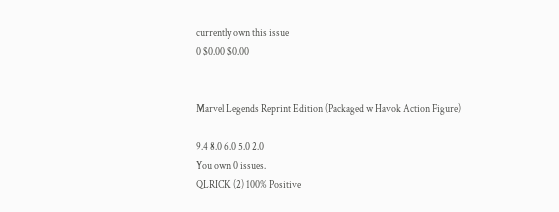currently own this issue
0 $0.00 $0.00


Marvel Legends Reprint Edition (Packaged w Havok Action Figure)

9.4 8.0 6.0 5.0 2.0
You own 0 issues.
QLRICK (2) 100% Positive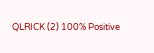QLRICK (2) 100% Positive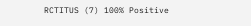RCTITUS (7) 100% Positive